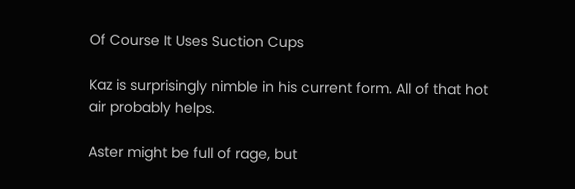Of Course It Uses Suction Cups

Kaz is surprisingly nimble in his current form. All of that hot air probably helps.

Aster might be full of rage, but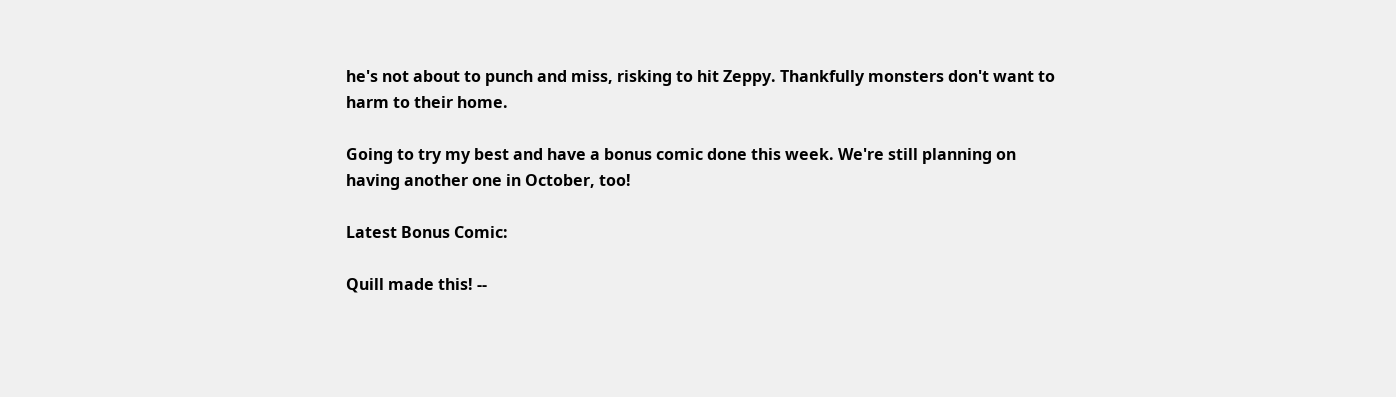he's not about to punch and miss, risking to hit Zeppy. Thankfully monsters don't want to harm to their home.

Going to try my best and have a bonus comic done this week. We're still planning on having another one in October, too!

Latest Bonus Comic:

Quill made this! --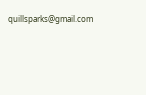quillsparks@gmail.com